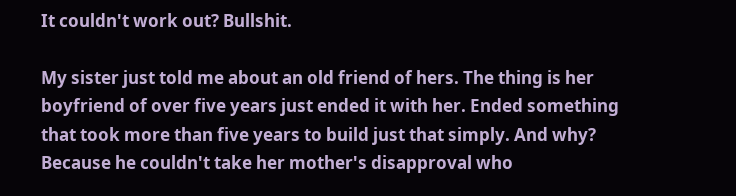It couldn't work out? Bullshit.

My sister just told me about an old friend of hers. The thing is her boyfriend of over five years just ended it with her. Ended something that took more than five years to build just that simply. And why? Because he couldn't take her mother's disapproval who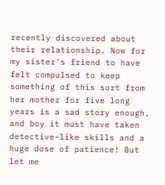recently discovered about their relationship. Now for my sister's friend to have felt compulsed to keep something of this sort from her mother for five long years is a sad story enough, and boy it must have taken detective-like skills and a huge dose of patience! But let me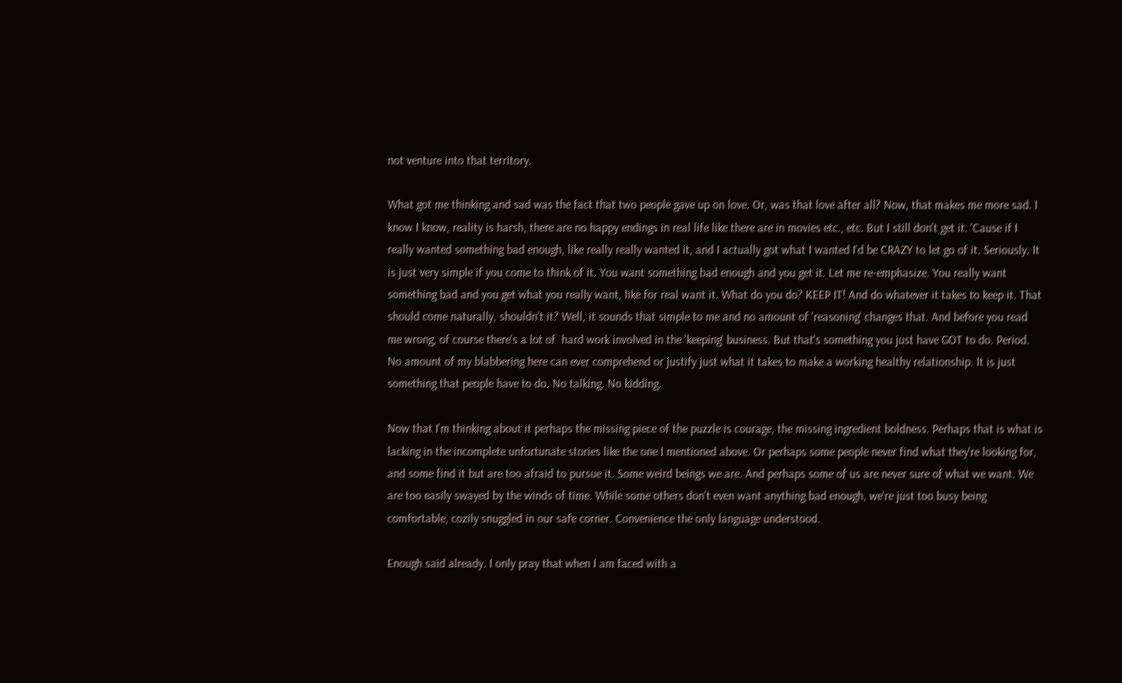not venture into that territory.

What got me thinking and sad was the fact that two people gave up on love. Or, was that love after all? Now, that makes me more sad. I know I know, reality is harsh, there are no happy endings in real life like there are in movies etc., etc. But I still don't get it. 'Cause if I really wanted something bad enough, like really really wanted it, and I actually got what I wanted I'd be CRAZY to let go of it. Seriously. It is just very simple if you come to think of it. You want something bad enough and you get it. Let me re-emphasize. You really want something bad and you get what you really want, like for real want it. What do you do? KEEP IT! And do whatever it takes to keep it. That should come naturally, shouldn't it? Well, it sounds that simple to me and no amount of 'reasoning' changes that. And before you read me wrong, of course there's a lot of  hard work involved in the 'keeping' business. But that's something you just have GOT to do. Period. No amount of my blabbering here can ever comprehend or justify just what it takes to make a working healthy relationship. It is just something that people have to do. No talking. No kidding.

Now that I'm thinking about it perhaps the missing piece of the puzzle is courage, the missing ingredient boldness. Perhaps that is what is lacking in the incomplete unfortunate stories like the one I mentioned above. Or perhaps some people never find what they're looking for, and some find it but are too afraid to pursue it. Some weird beings we are. And perhaps some of us are never sure of what we want. We are too easily swayed by the winds of time. While some others don't even want anything bad enough, we're just too busy being comfortable, cozily snuggled in our safe corner. Convenience the only language understood.

Enough said already. I only pray that when I am faced with a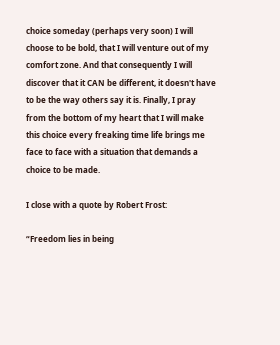choice someday (perhaps very soon) I will choose to be bold, that I will venture out of my comfort zone. And that consequently I will discover that it CAN be different, it doesn't have to be the way others say it is. Finally, I pray from the bottom of my heart that I will make this choice every freaking time life brings me face to face with a situation that demands a choice to be made.

I close with a quote by Robert Frost:

“Freedom lies in being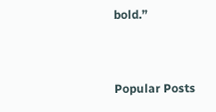bold.”


Popular Posts